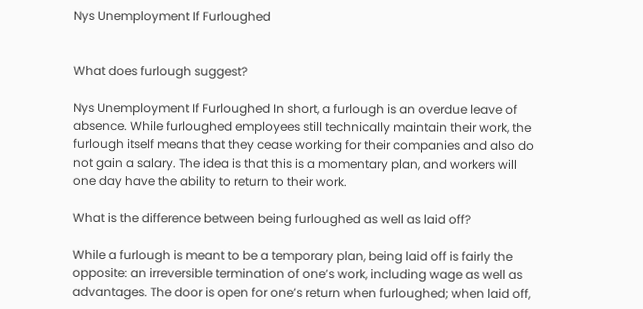Nys Unemployment If Furloughed


What does furlough suggest?

Nys Unemployment If Furloughed In short, a furlough is an overdue leave of absence. While furloughed employees still technically maintain their work, the furlough itself means that they cease working for their companies and also do not gain a salary. The idea is that this is a momentary plan, and workers will one day have the ability to return to their work.

What is the difference between being furloughed as well as laid off?

While a furlough is meant to be a temporary plan, being laid off is fairly the opposite: an irreversible termination of one’s work, including wage as well as advantages. The door is open for one’s return when furloughed; when laid off,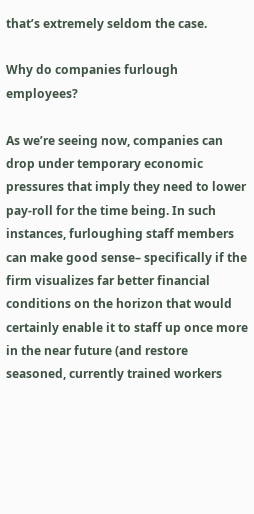that’s extremely seldom the case.

Why do companies furlough employees?

As we’re seeing now, companies can drop under temporary economic pressures that imply they need to lower pay-roll for the time being. In such instances, furloughing staff members can make good sense– specifically if the firm visualizes far better financial conditions on the horizon that would certainly enable it to staff up once more in the near future (and restore seasoned, currently trained workers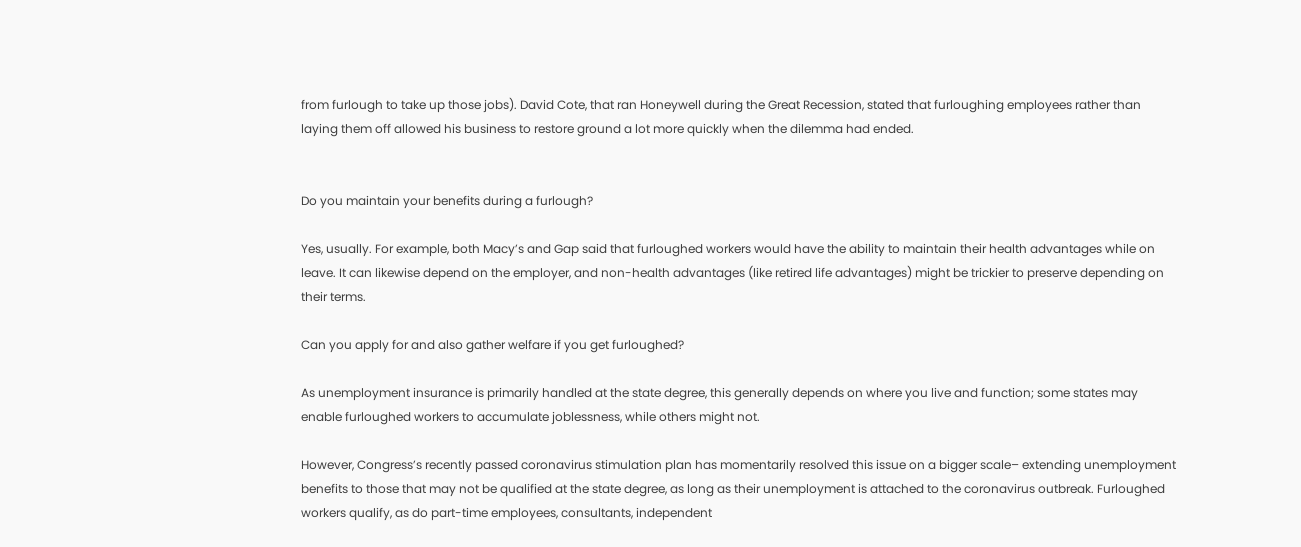from furlough to take up those jobs). David Cote, that ran Honeywell during the Great Recession, stated that furloughing employees rather than laying them off allowed his business to restore ground a lot more quickly when the dilemma had ended.


Do you maintain your benefits during a furlough?

Yes, usually. For example, both Macy’s and Gap said that furloughed workers would have the ability to maintain their health advantages while on leave. It can likewise depend on the employer, and non-health advantages (like retired life advantages) might be trickier to preserve depending on their terms.

Can you apply for and also gather welfare if you get furloughed?

As unemployment insurance is primarily handled at the state degree, this generally depends on where you live and function; some states may enable furloughed workers to accumulate joblessness, while others might not.

However, Congress’s recently passed coronavirus stimulation plan has momentarily resolved this issue on a bigger scale– extending unemployment benefits to those that may not be qualified at the state degree, as long as their unemployment is attached to the coronavirus outbreak. Furloughed workers qualify, as do part-time employees, consultants, independent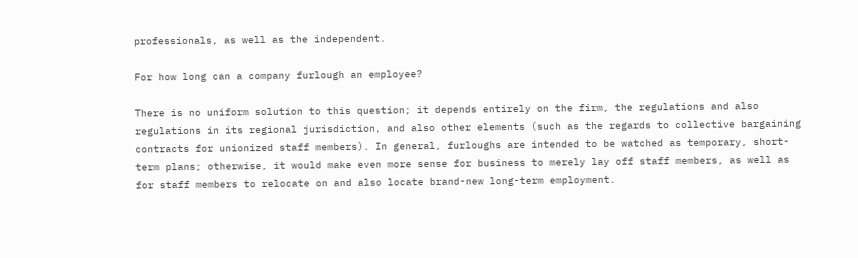professionals, as well as the independent.

For how long can a company furlough an employee?

There is no uniform solution to this question; it depends entirely on the firm, the regulations and also regulations in its regional jurisdiction, and also other elements (such as the regards to collective bargaining contracts for unionized staff members). In general, furloughs are intended to be watched as temporary, short-term plans; otherwise, it would make even more sense for business to merely lay off staff members, as well as for staff members to relocate on and also locate brand-new long-term employment.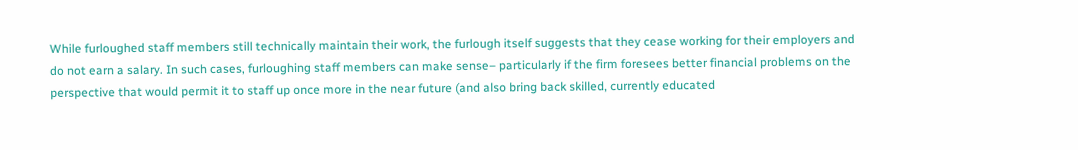While furloughed staff members still technically maintain their work, the furlough itself suggests that they cease working for their employers and do not earn a salary. In such cases, furloughing staff members can make sense– particularly if the firm foresees better financial problems on the perspective that would permit it to staff up once more in the near future (and also bring back skilled, currently educated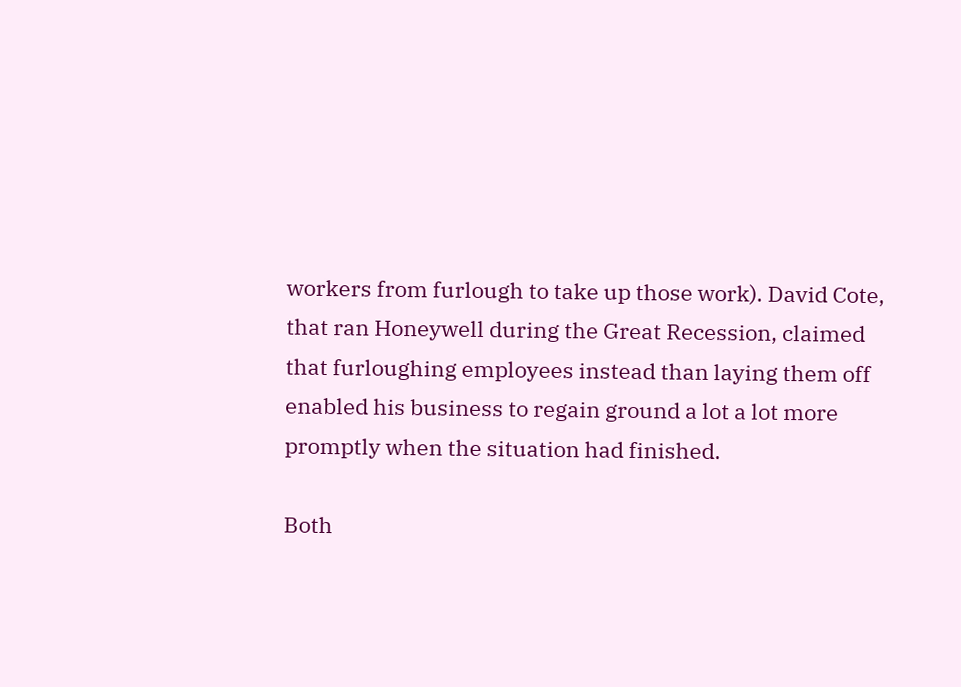workers from furlough to take up those work). David Cote, that ran Honeywell during the Great Recession, claimed that furloughing employees instead than laying them off enabled his business to regain ground a lot a lot more promptly when the situation had finished.

Both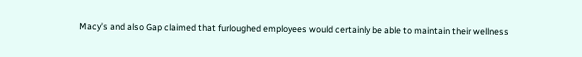Macy’s and also Gap claimed that furloughed employees would certainly be able to maintain their wellness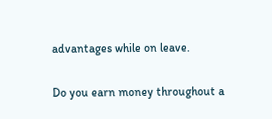advantages while on leave.

Do you earn money throughout a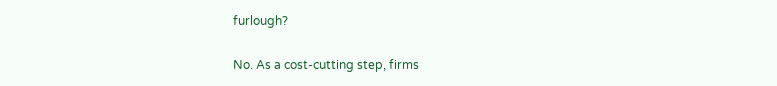furlough?

No. As a cost-cutting step, firms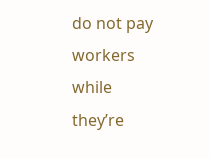do not pay workers while they’re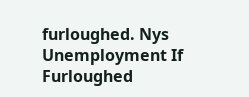furloughed. Nys Unemployment If Furloughed